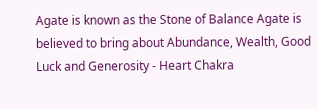Agate is known as the Stone of Balance Agate is believed to bring about Abundance, Wealth, Good Luck and Generosity - Heart Chakra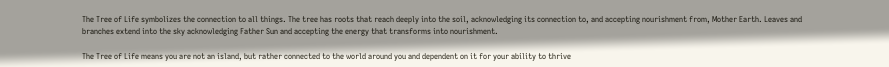The Tree of Life symbolizes the connection to all things. The tree has roots that reach deeply into the soil, acknowledging its connection to, and accepting nourishment from, Mother Earth. Leaves and branches extend into the sky acknowledging Father Sun and accepting the energy that transforms into nourishment.

The Tree of Life means you are not an island, but rather connected to the world around you and dependent on it for your ability to thrive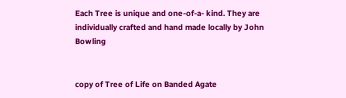Each Tree is unique and one-of-a- kind. They are individually crafted and hand made locally by John Bowling


copy of Tree of Life on Banded Agate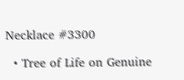Necklace #3300

  • Tree of Life on Genuine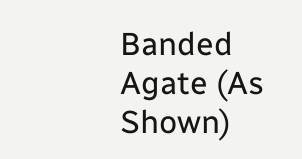Banded Agate (As Shown)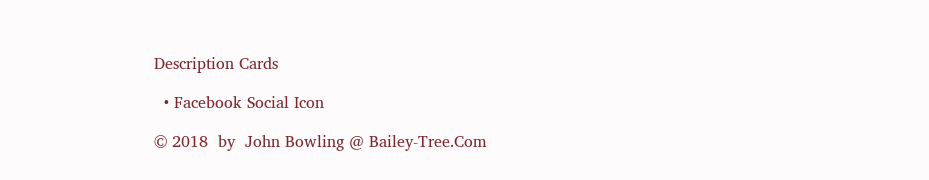Description Cards

  • Facebook Social Icon

© 2018  by  John Bowling @ Bailey-Tree.Com